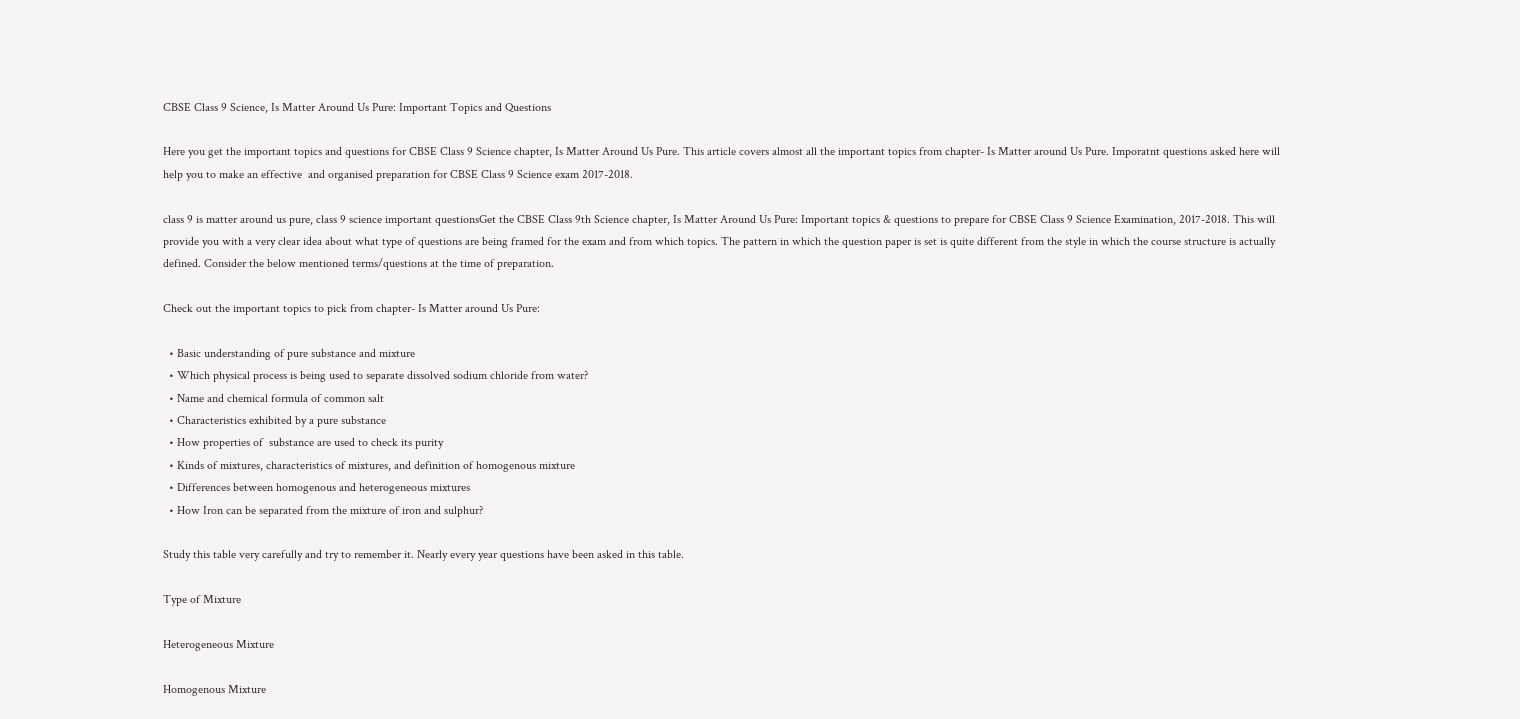CBSE Class 9 Science, Is Matter Around Us Pure: Important Topics and Questions

Here you get the important topics and questions for CBSE Class 9 Science chapter, Is Matter Around Us Pure. This article covers almost all the important topics from chapter- Is Matter around Us Pure. Imporatnt questions asked here will help you to make an effective  and organised preparation for CBSE Class 9 Science exam 2017-2018.

class 9 is matter around us pure, class 9 science important questionsGet the CBSE Class 9th Science chapter, Is Matter Around Us Pure: Important topics & questions to prepare for CBSE Class 9 Science Examination, 2017-2018. This will provide you with a very clear idea about what type of questions are being framed for the exam and from which topics. The pattern in which the question paper is set is quite different from the style in which the course structure is actually defined. Consider the below mentioned terms/questions at the time of preparation.

Check out the important topics to pick from chapter- Is Matter around Us Pure:

  • Basic understanding of pure substance and mixture
  • Which physical process is being used to separate dissolved sodium chloride from water?
  • Name and chemical formula of common salt
  • Characteristics exhibited by a pure substance
  • How properties of  substance are used to check its purity
  • Kinds of mixtures, characteristics of mixtures, and definition of homogenous mixture
  • Differences between homogenous and heterogeneous mixtures
  • How Iron can be separated from the mixture of iron and sulphur?

Study this table very carefully and try to remember it. Nearly every year questions have been asked in this table.

Type of Mixture

Heterogeneous Mixture

Homogenous Mixture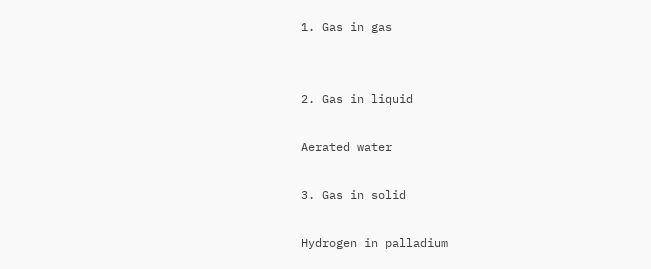1. Gas in gas


2. Gas in liquid

Aerated water

3. Gas in solid

Hydrogen in palladium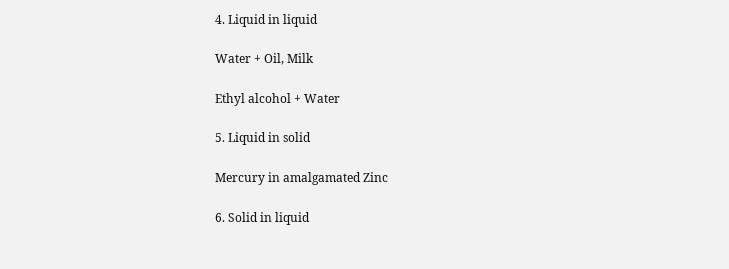4. Liquid in liquid

Water + Oil, Milk

Ethyl alcohol + Water

5. Liquid in solid

Mercury in amalgamated Zinc

6. Solid in liquid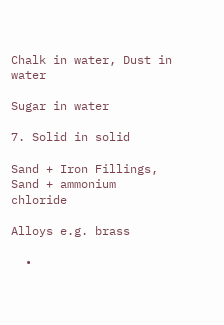Chalk in water, Dust in water

Sugar in water

7. Solid in solid

Sand + Iron Fillings, Sand + ammonium chloride

Alloys e.g. brass

  •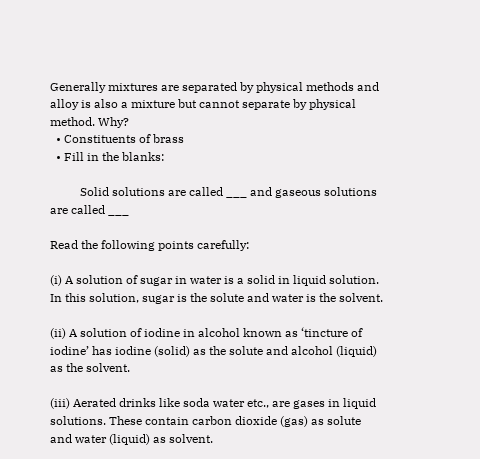Generally mixtures are separated by physical methods and alloy is also a mixture but cannot separate by physical method. Why?
  • Constituents of brass
  • Fill in the blanks:

          Solid solutions are called ___ and gaseous solutions are called ___

Read the following points carefully:

(i) A solution of sugar in water is a solid in liquid solution. In this solution, sugar is the solute and water is the solvent.

(ii) A solution of iodine in alcohol known as ‘tincture of iodine’ has iodine (solid) as the solute and alcohol (liquid) as the solvent.

(iii) Aerated drinks like soda water etc., are gases in liquid solutions. These contain carbon dioxide (gas) as solute and water (liquid) as solvent.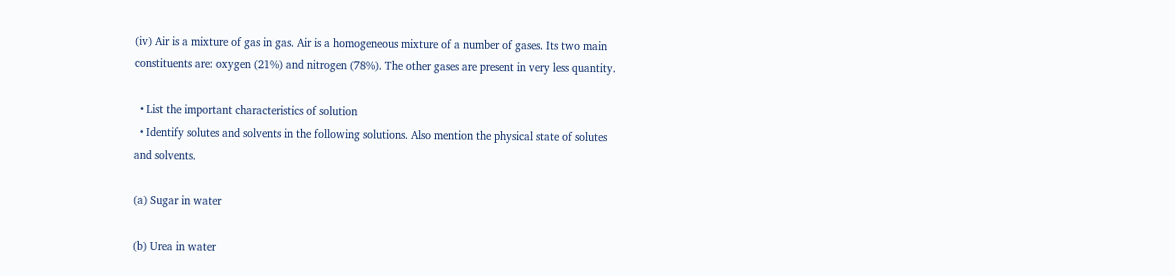(iv) Air is a mixture of gas in gas. Air is a homogeneous mixture of a number of gases. Its two main constituents are: oxygen (21%) and nitrogen (78%). The other gases are present in very less quantity.

  • List the important characteristics of solution
  • Identify solutes and solvents in the following solutions. Also mention the physical state of solutes and solvents.

(a) Sugar in water

(b) Urea in water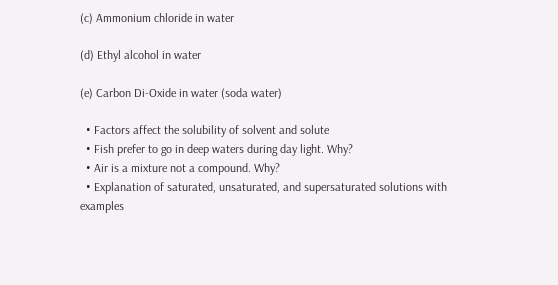(c) Ammonium chloride in water

(d) Ethyl alcohol in water

(e) Carbon Di-Oxide in water (soda water)

  • Factors affect the solubility of solvent and solute
  • Fish prefer to go in deep waters during day light. Why?
  • Air is a mixture not a compound. Why?
  • Explanation of saturated, unsaturated, and supersaturated solutions with examples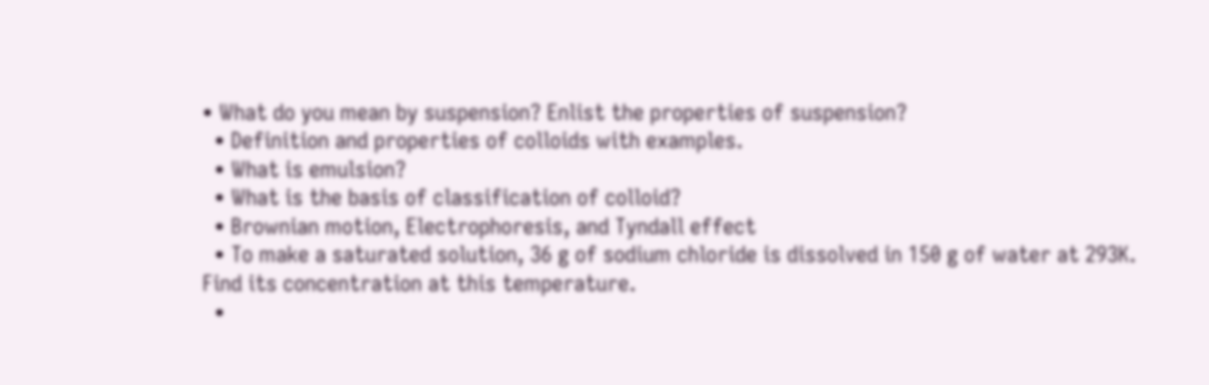• What do you mean by suspension? Enlist the properties of suspension?
  • Definition and properties of colloids with examples.
  • What is emulsion?
  • What is the basis of classification of colloid?
  • Brownian motion, Electrophoresis, and Tyndall effect
  • To make a saturated solution, 36 g of sodium chloride is dissolved in 150 g of water at 293K. Find its concentration at this temperature.
  •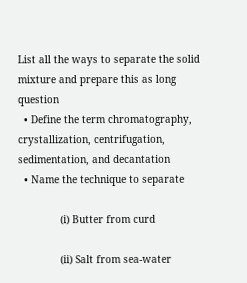List all the ways to separate the solid mixture and prepare this as long question
  • Define the term chromatography, crystallization, centrifugation, sedimentation, and decantation
  • Name the technique to separate

              (i) Butter from curd

              (ii) Salt from sea-water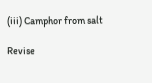(iii) Camphor from salt

Revise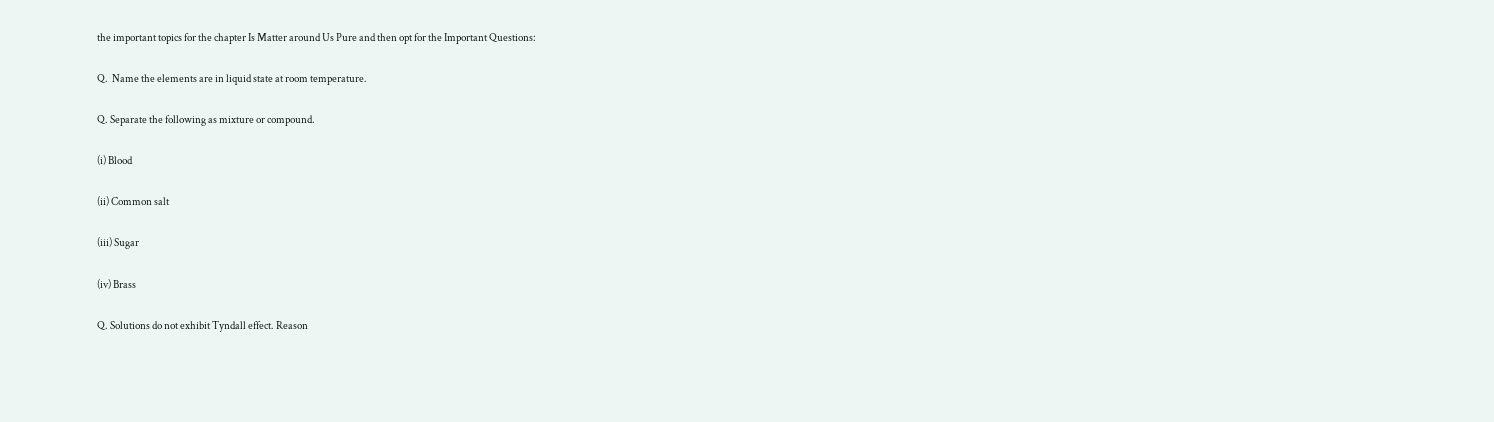the important topics for the chapter Is Matter around Us Pure and then opt for the Important Questions:

Q.  Name the elements are in liquid state at room temperature.

Q. Separate the following as mixture or compound.

(i) Blood

(ii) Common salt

(iii) Sugar

(iv) Brass

Q. Solutions do not exhibit Tyndall effect. Reason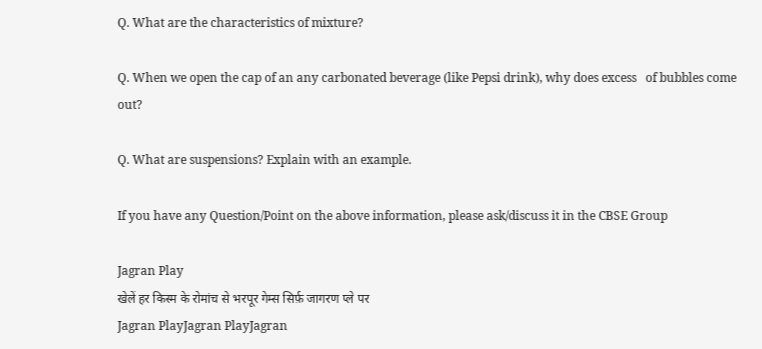Q. What are the characteristics of mixture?

Q. When we open the cap of an any carbonated beverage (like Pepsi drink), why does excess   of bubbles come out?

Q. What are suspensions? Explain with an example.

If you have any Question/Point on the above information, please ask/discuss it in the CBSE Group

Jagran Play
खेलें हर किस्म के रोमांच से भरपूर गेम्स सिर्फ़ जागरण प्ले पर
Jagran PlayJagran PlayJagran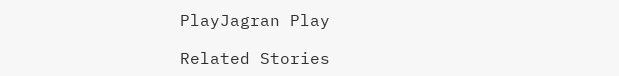PlayJagran Play

Related Stories